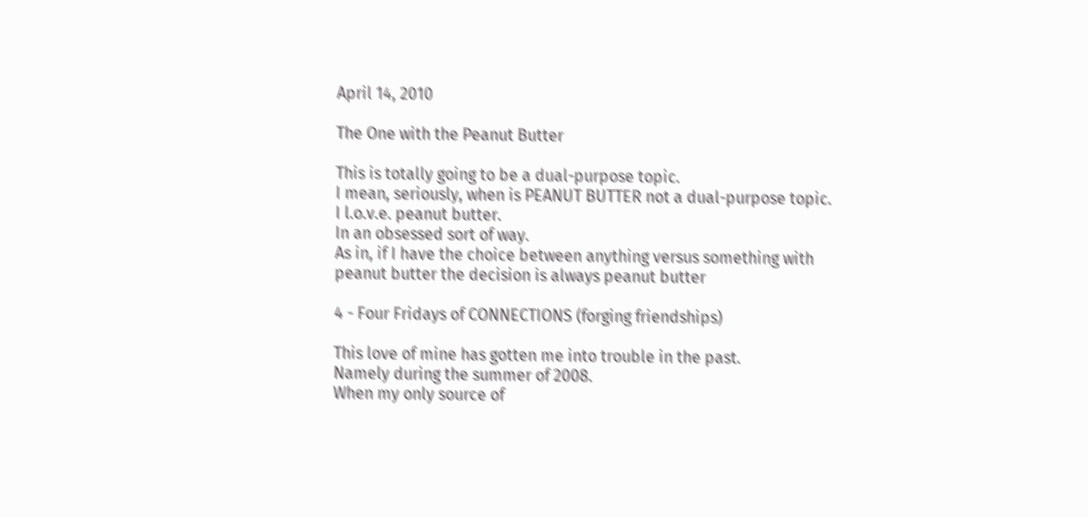April 14, 2010

The One with the Peanut Butter

This is totally going to be a dual-purpose topic.
I mean, seriously, when is PEANUT BUTTER not a dual-purpose topic.
I l.o.v.e. peanut butter.
In an obsessed sort of way.
As in, if I have the choice between anything versus something with peanut butter the decision is always peanut butter

4 - Four Fridays of CONNECTIONS (forging friendships)

This love of mine has gotten me into trouble in the past.
Namely during the summer of 2008.
When my only source of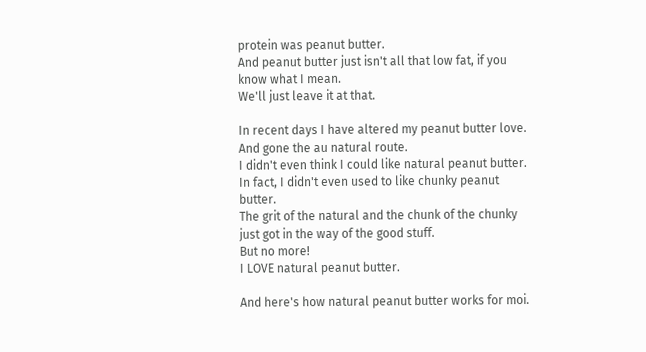protein was peanut butter.
And peanut butter just isn't all that low fat, if you know what I mean.
We'll just leave it at that.

In recent days I have altered my peanut butter love.
And gone the au natural route.
I didn't even think I could like natural peanut butter.
In fact, I didn't even used to like chunky peanut butter.
The grit of the natural and the chunk of the chunky just got in the way of the good stuff.
But no more!
I LOVE natural peanut butter.

And here's how natural peanut butter works for moi.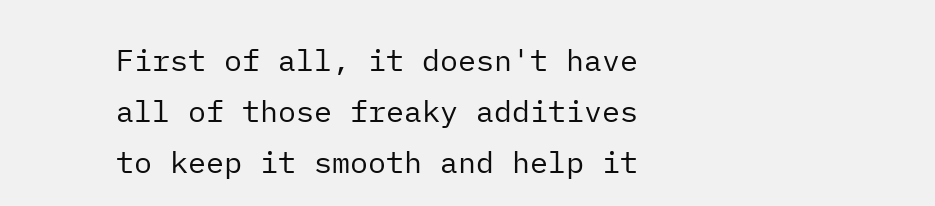First of all, it doesn't have all of those freaky additives to keep it smooth and help it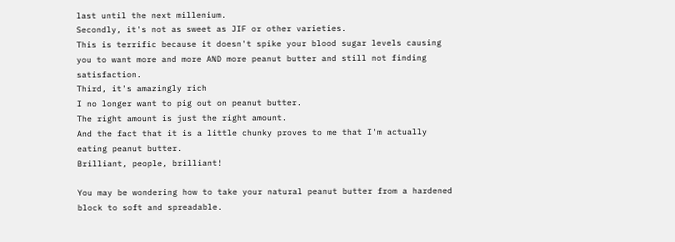last until the next millenium.
Secondly, it's not as sweet as JIF or other varieties.
This is terrific because it doesn't spike your blood sugar levels causing you to want more and more AND more peanut butter and still not finding satisfaction.
Third, it's amazingly rich
I no longer want to pig out on peanut butter.
The right amount is just the right amount.
And the fact that it is a little chunky proves to me that I'm actually eating peanut butter.
Brilliant, people, brilliant!

You may be wondering how to take your natural peanut butter from a hardened block to soft and spreadable.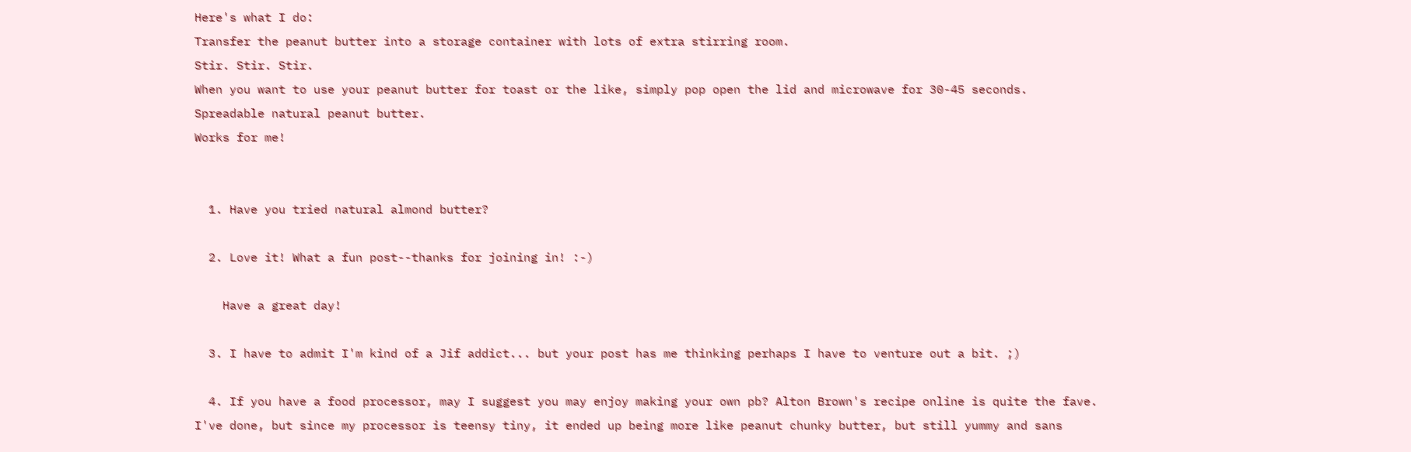Here's what I do:
Transfer the peanut butter into a storage container with lots of extra stirring room.
Stir. Stir. Stir.
When you want to use your peanut butter for toast or the like, simply pop open the lid and microwave for 30-45 seconds.
Spreadable natural peanut butter.
Works for me!


  1. Have you tried natural almond butter?

  2. Love it! What a fun post--thanks for joining in! :-)

    Have a great day!

  3. I have to admit I'm kind of a Jif addict... but your post has me thinking perhaps I have to venture out a bit. ;)

  4. If you have a food processor, may I suggest you may enjoy making your own pb? Alton Brown's recipe online is quite the fave. I've done, but since my processor is teensy tiny, it ended up being more like peanut chunky butter, but still yummy and sans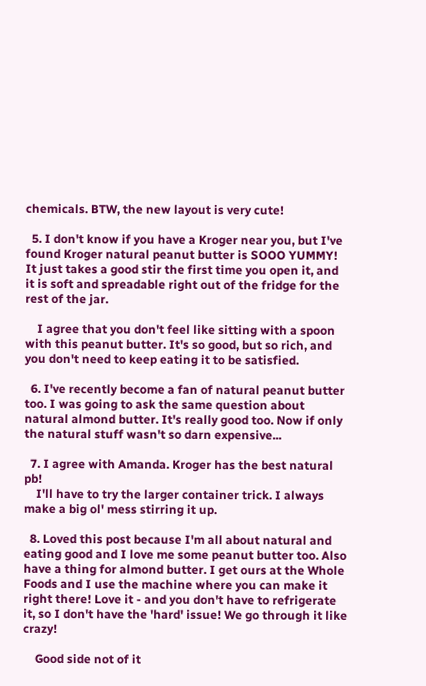chemicals. BTW, the new layout is very cute!

  5. I don't know if you have a Kroger near you, but I've found Kroger natural peanut butter is SOOO YUMMY! It just takes a good stir the first time you open it, and it is soft and spreadable right out of the fridge for the rest of the jar.

    I agree that you don't feel like sitting with a spoon with this peanut butter. It's so good, but so rich, and you don't need to keep eating it to be satisfied.

  6. I've recently become a fan of natural peanut butter too. I was going to ask the same question about natural almond butter. It's really good too. Now if only the natural stuff wasn't so darn expensive...

  7. I agree with Amanda. Kroger has the best natural pb!
    I'll have to try the larger container trick. I always make a big ol' mess stirring it up.

  8. Loved this post because I'm all about natural and eating good and I love me some peanut butter too. Also have a thing for almond butter. I get ours at the Whole Foods and I use the machine where you can make it right there! Love it - and you don't have to refrigerate it, so I don't have the 'hard' issue! We go through it like crazy!

    Good side not of it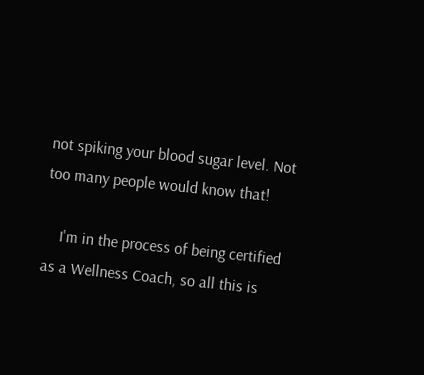not spiking your blood sugar level. Not too many people would know that!

    I'm in the process of being certified as a Wellness Coach, so all this is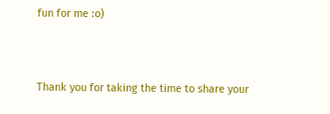fun for me :o)


Thank you for taking the time to share your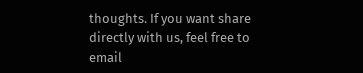thoughts. If you want share directly with us, feel free to email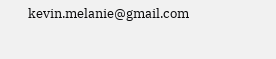kevin.melanie@gmail.com